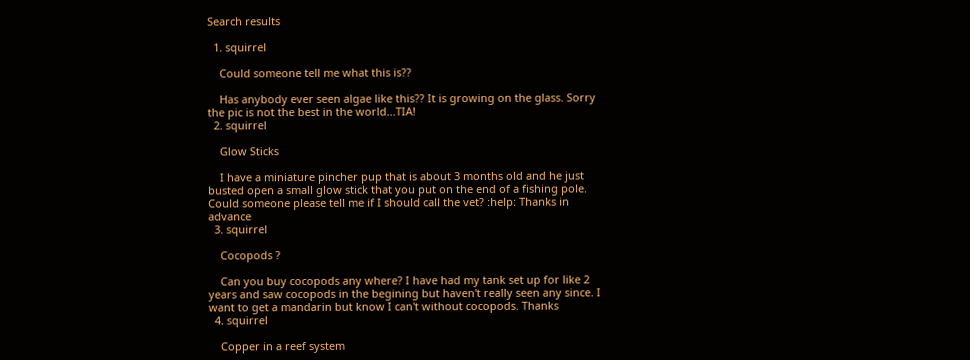Search results

  1. squirrel

    Could someone tell me what this is??

    Has anybody ever seen algae like this?? It is growing on the glass. Sorry the pic is not the best in the world...TIA!
  2. squirrel

    Glow Sticks

    I have a miniature pincher pup that is about 3 months old and he just busted open a small glow stick that you put on the end of a fishing pole. Could someone please tell me if I should call the vet? :help: Thanks in advance
  3. squirrel

    Cocopods ?

    Can you buy cocopods any where? I have had my tank set up for like 2 years and saw cocopods in the begining but haven't really seen any since. I want to get a mandarin but know I can't without cocopods. Thanks
  4. squirrel

    Copper in a reef system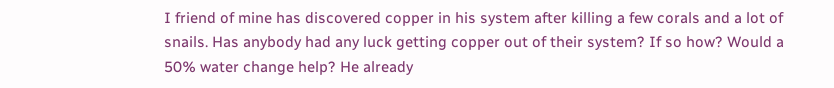I friend of mine has discovered copper in his system after killing a few corals and a lot of snails. Has anybody had any luck getting copper out of their system? If so how? Would a 50% water change help? He already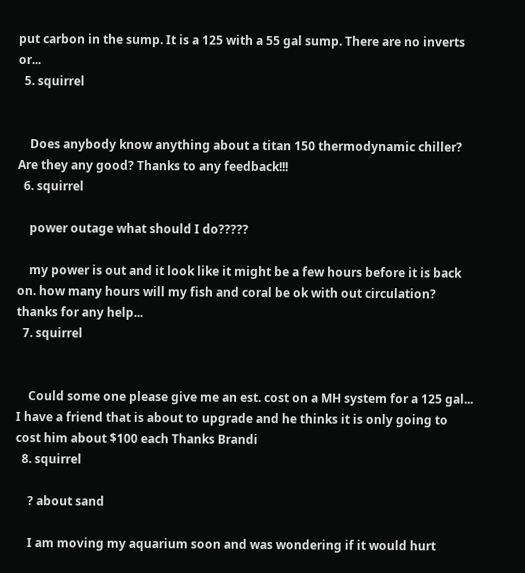put carbon in the sump. It is a 125 with a 55 gal sump. There are no inverts or...
  5. squirrel


    Does anybody know anything about a titan 150 thermodynamic chiller? Are they any good? Thanks to any feedback!!!
  6. squirrel

    power outage what should I do?????

    my power is out and it look like it might be a few hours before it is back on. how many hours will my fish and coral be ok with out circulation? thanks for any help...
  7. squirrel


    Could some one please give me an est. cost on a MH system for a 125 gal... I have a friend that is about to upgrade and he thinks it is only going to cost him about $100 each Thanks Brandi
  8. squirrel

    ? about sand

    I am moving my aquarium soon and was wondering if it would hurt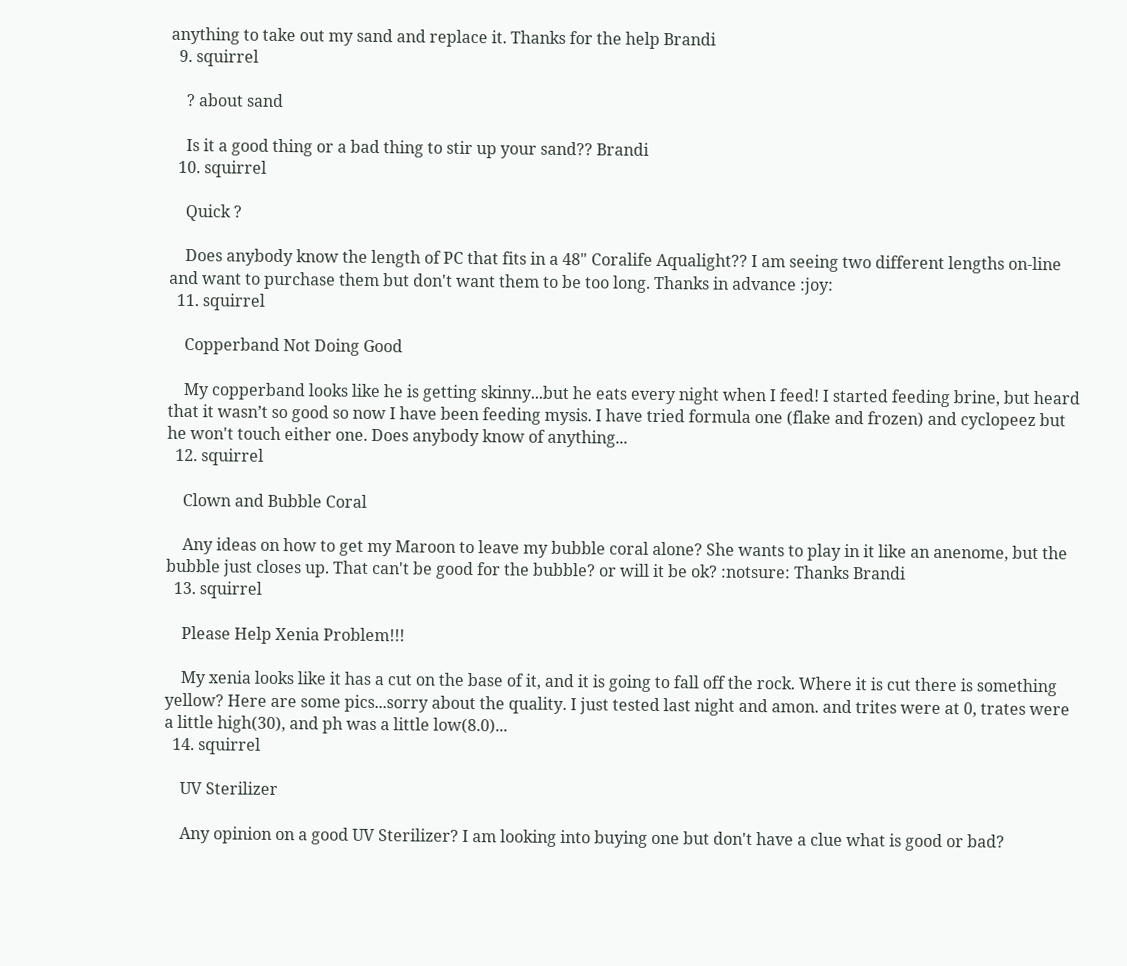anything to take out my sand and replace it. Thanks for the help Brandi
  9. squirrel

    ? about sand

    Is it a good thing or a bad thing to stir up your sand?? Brandi
  10. squirrel

    Quick ?

    Does anybody know the length of PC that fits in a 48" Coralife Aqualight?? I am seeing two different lengths on-line and want to purchase them but don't want them to be too long. Thanks in advance :joy:
  11. squirrel

    Copperband Not Doing Good

    My copperband looks like he is getting skinny...but he eats every night when I feed! I started feeding brine, but heard that it wasn’t so good so now I have been feeding mysis. I have tried formula one (flake and frozen) and cyclopeez but he won't touch either one. Does anybody know of anything...
  12. squirrel

    Clown and Bubble Coral

    Any ideas on how to get my Maroon to leave my bubble coral alone? She wants to play in it like an anenome, but the bubble just closes up. That can't be good for the bubble? or will it be ok? :notsure: Thanks Brandi
  13. squirrel

    Please Help Xenia Problem!!!

    My xenia looks like it has a cut on the base of it, and it is going to fall off the rock. Where it is cut there is something yellow? Here are some pics...sorry about the quality. I just tested last night and amon. and trites were at 0, trates were a little high(30), and ph was a little low(8.0)...
  14. squirrel

    UV Sterilizer

    Any opinion on a good UV Sterilizer? I am looking into buying one but don't have a clue what is good or bad?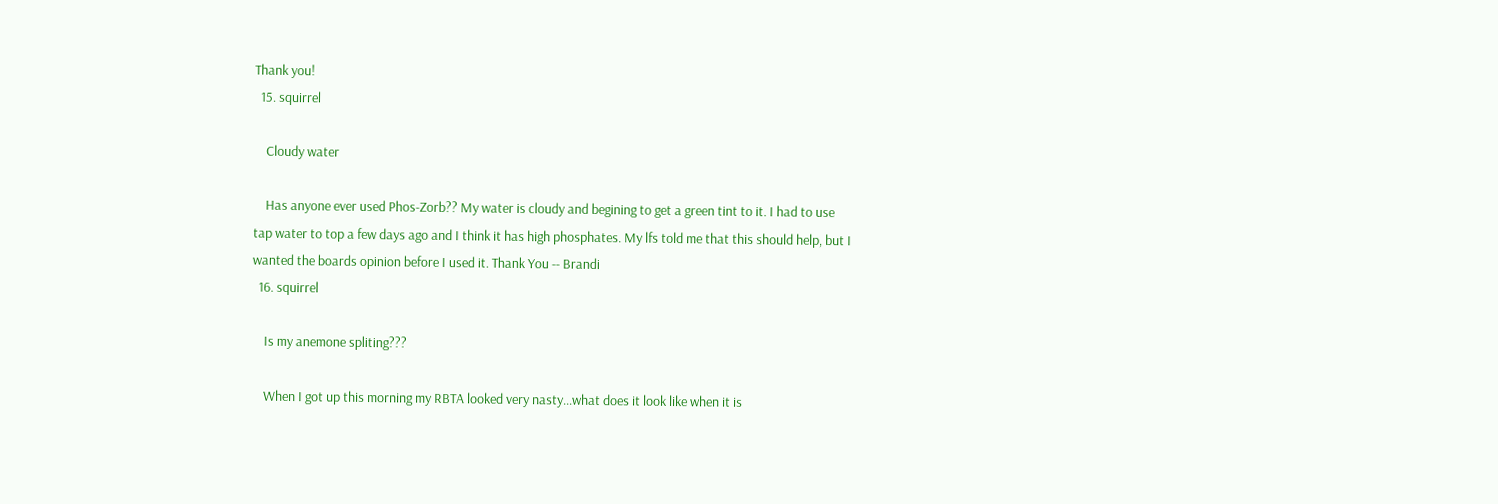Thank you!
  15. squirrel

    Cloudy water

    Has anyone ever used Phos-Zorb?? My water is cloudy and begining to get a green tint to it. I had to use tap water to top a few days ago and I think it has high phosphates. My lfs told me that this should help, but I wanted the boards opinion before I used it. Thank You -- Brandi
  16. squirrel

    Is my anemone spliting???

    When I got up this morning my RBTA looked very nasty...what does it look like when it is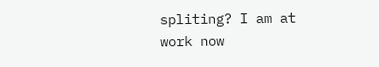spliting? I am at work now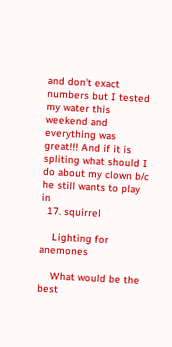and don't exact numbers but I tested my water this weekend and everything was great!!! And if it is spliting what should I do about my clown b/c he still wants to play in
  17. squirrel

    Lighting for anemones

    What would be the best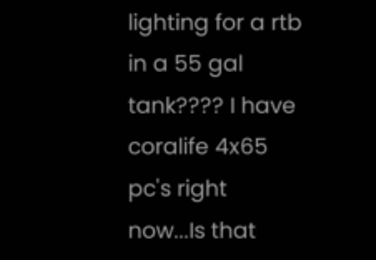lighting for a rtb in a 55 gal tank???? I have coralife 4x65 pc's right now...Is that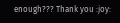enough??? Thank you :joy: